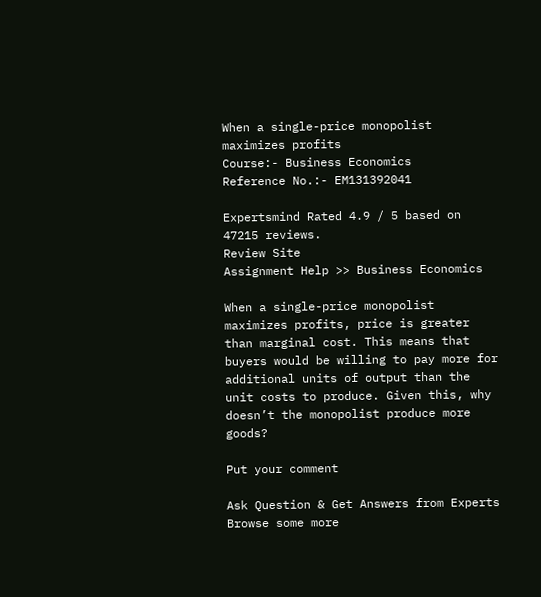When a single-price monopolist maximizes profits
Course:- Business Economics
Reference No.:- EM131392041

Expertsmind Rated 4.9 / 5 based on 47215 reviews.
Review Site
Assignment Help >> Business Economics

When a single-price monopolist maximizes profits, price is greater than marginal cost. This means that buyers would be willing to pay more for additional units of output than the unit costs to produce. Given this, why doesn’t the monopolist produce more goods?

Put your comment

Ask Question & Get Answers from Experts
Browse some more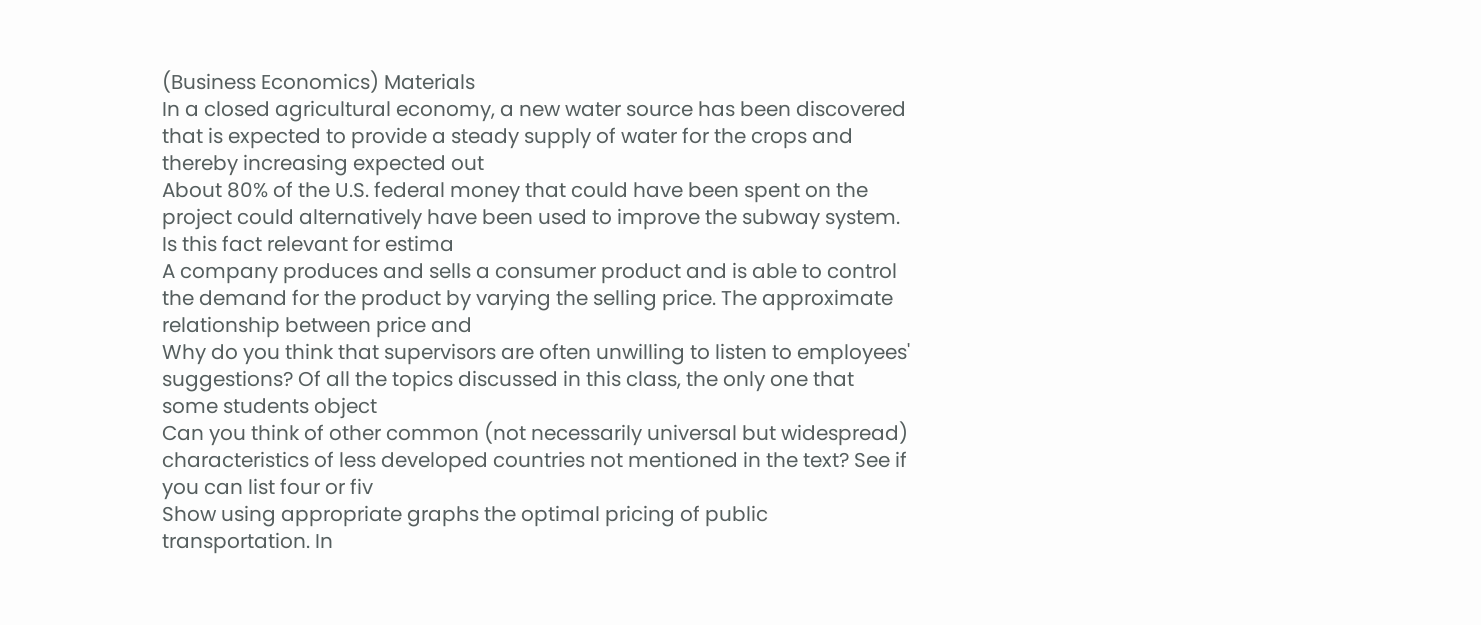(Business Economics) Materials
In a closed agricultural economy, a new water source has been discovered that is expected to provide a steady supply of water for the crops and thereby increasing expected out
About 80% of the U.S. federal money that could have been spent on the project could alternatively have been used to improve the subway system. Is this fact relevant for estima
A company produces and sells a consumer product and is able to control the demand for the product by varying the selling price. The approximate relationship between price and
Why do you think that supervisors are often unwilling to listen to employees' suggestions? Of all the topics discussed in this class, the only one that some students object
Can you think of other common (not necessarily universal but widespread) characteristics of less developed countries not mentioned in the text? See if you can list four or fiv
Show using appropriate graphs the optimal pricing of public transportation. In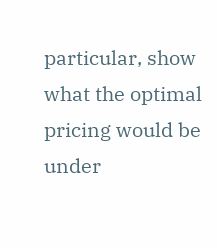particular, show what the optimal pricing would be under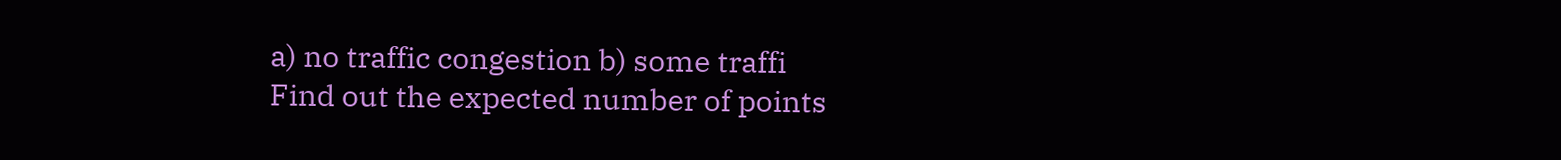a) no traffic congestion b) some traffi
Find out the expected number of points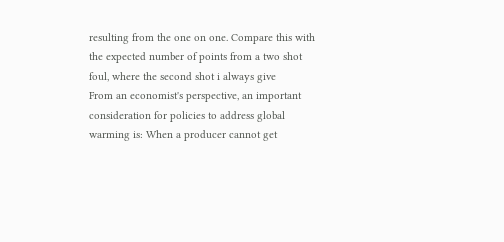resulting from the one on one. Compare this with the expected number of points from a two shot foul, where the second shot i always give
From an economist's perspective, an important consideration for policies to address global warming is: When a producer cannot get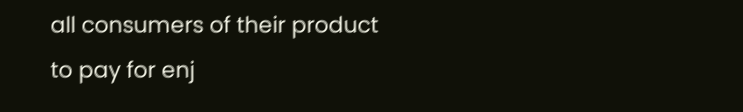all consumers of their product to pay for enj